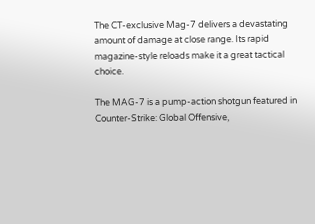The CT-exclusive Mag-7 delivers a devastating amount of damage at close range. Its rapid magazine-style reloads make it a great tactical choice.

The MAG-7 is a pump-action shotgun featured in Counter-Strike: Global Offensive,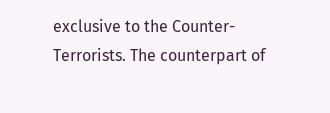exclusive to the Counter-Terrorists. The counterpart of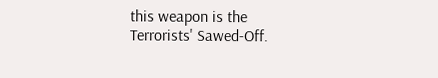this weapon is the Terrorists' Sawed-Off.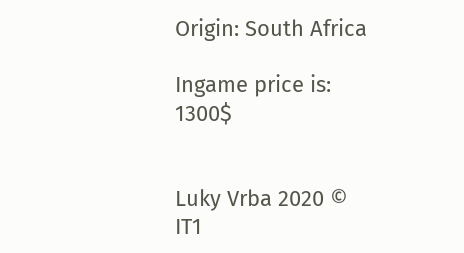Origin: South Africa

Ingame price is: 1300$


Luky Vrba 2020 © IT1